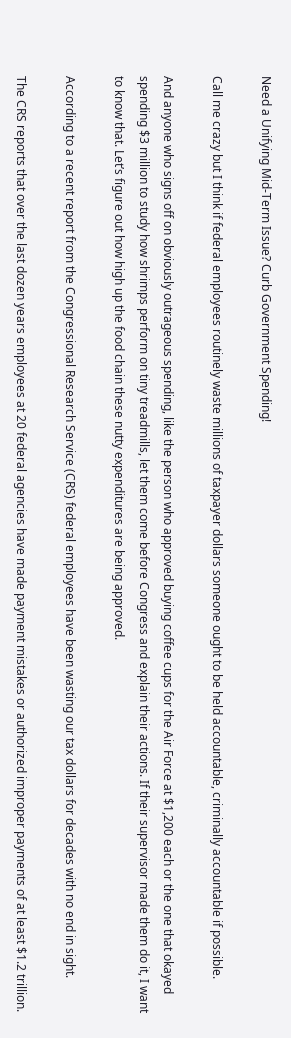Need a Unifying Mid-Term Issue? Curb Government Spending!

Call me crazy but I think if federal employees routinely waste millions of taxpayer dollars someone ought to be held accountable, criminally accountable if possible.

And anyone who signs off on obviously outrageous spending, like the person who approved buying coffee cups for the Air Force at $1,200 each or the one that okayed spending $3 million to study how shrimps perform on tiny treadmills, let them come before Congress and explain their actions. If their supervisor made them do it, I want to know that. Let’s figure out how high up the food chain these nutty expenditures are being approved.

According to a recent report from the Congressional Research Service (CRS) federal employees have been wasting our tax dollars for decades with no end in sight.

The CRS reports that over the last dozen years employees at 20 federal agencies have made payment mistakes or authorized improper payments of at least $1.2 trillion.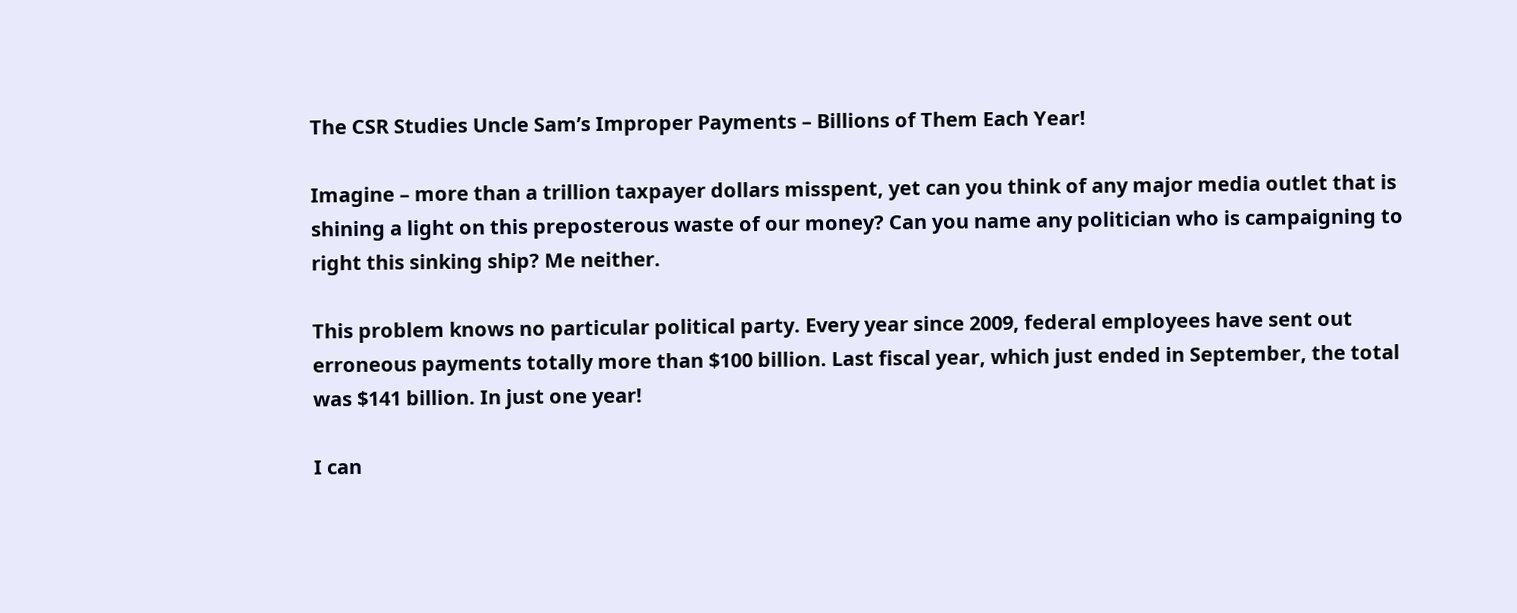The CSR Studies Uncle Sam’s Improper Payments – Billions of Them Each Year!

Imagine – more than a trillion taxpayer dollars misspent, yet can you think of any major media outlet that is shining a light on this preposterous waste of our money? Can you name any politician who is campaigning to right this sinking ship? Me neither.

This problem knows no particular political party. Every year since 2009, federal employees have sent out erroneous payments totally more than $100 billion. Last fiscal year, which just ended in September, the total was $141 billion. In just one year!

I can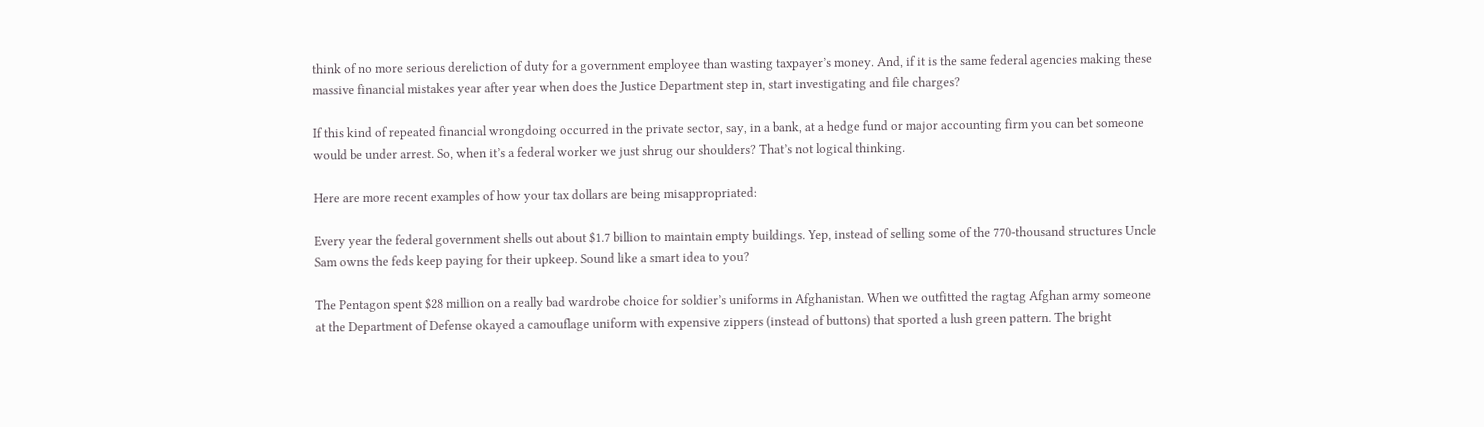think of no more serious dereliction of duty for a government employee than wasting taxpayer’s money. And, if it is the same federal agencies making these massive financial mistakes year after year when does the Justice Department step in, start investigating and file charges?

If this kind of repeated financial wrongdoing occurred in the private sector, say, in a bank, at a hedge fund or major accounting firm you can bet someone would be under arrest. So, when it’s a federal worker we just shrug our shoulders? That’s not logical thinking.

Here are more recent examples of how your tax dollars are being misappropriated:

Every year the federal government shells out about $1.7 billion to maintain empty buildings. Yep, instead of selling some of the 770-thousand structures Uncle Sam owns the feds keep paying for their upkeep. Sound like a smart idea to you?

The Pentagon spent $28 million on a really bad wardrobe choice for soldier’s uniforms in Afghanistan. When we outfitted the ragtag Afghan army someone at the Department of Defense okayed a camouflage uniform with expensive zippers (instead of buttons) that sported a lush green pattern. The bright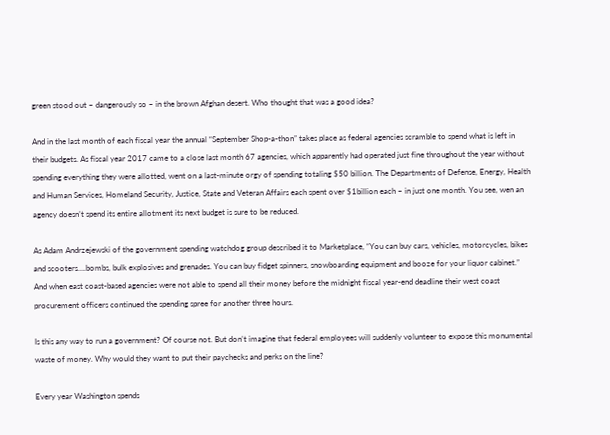green stood out – dangerously so – in the brown Afghan desert. Who thought that was a good idea?

And in the last month of each fiscal year the annual “September Shop-a-thon” takes place as federal agencies scramble to spend what is left in their budgets. As fiscal year 2017 came to a close last month 67 agencies, which apparently had operated just fine throughout the year without spending everything they were allotted, went on a last-minute orgy of spending totaling $50 billion. The Departments of Defense, Energy, Health and Human Services, Homeland Security, Justice, State and Veteran Affairs each spent over $1billion each – in just one month. You see, wen an agency doesn’t spend its entire allotment its next budget is sure to be reduced.

As Adam Andrzejewski of the government spending watchdog group described it to Marketplace, “You can buy cars, vehicles, motorcycles, bikes and scooters….bombs, bulk explosives and grenades. You can buy fidget spinners, snowboarding equipment and booze for your liquor cabinet.” And when east coast-based agencies were not able to spend all their money before the midnight fiscal year-end deadline their west coast procurement officers continued the spending spree for another three hours.

Is this any way to run a government? Of course not. But don’t imagine that federal employees will suddenly volunteer to expose this monumental waste of money. Why would they want to put their paychecks and perks on the line?

Every year Washington spends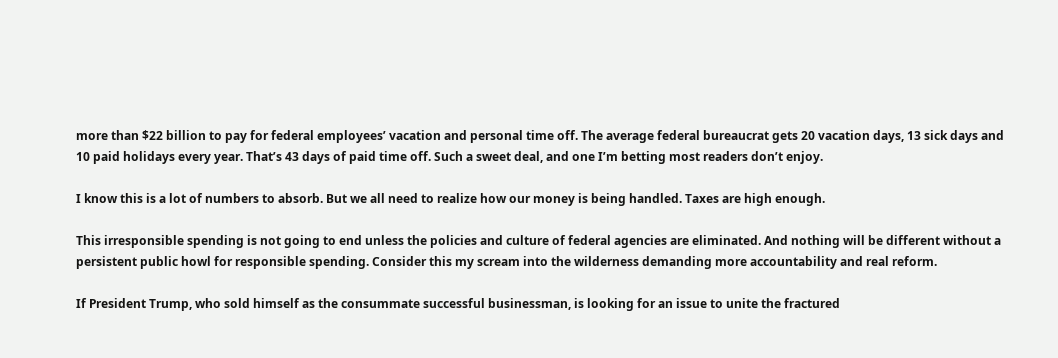more than $22 billion to pay for federal employees’ vacation and personal time off. The average federal bureaucrat gets 20 vacation days, 13 sick days and 10 paid holidays every year. That’s 43 days of paid time off. Such a sweet deal, and one I’m betting most readers don’t enjoy.

I know this is a lot of numbers to absorb. But we all need to realize how our money is being handled. Taxes are high enough.

This irresponsible spending is not going to end unless the policies and culture of federal agencies are eliminated. And nothing will be different without a persistent public howl for responsible spending. Consider this my scream into the wilderness demanding more accountability and real reform.

If President Trump, who sold himself as the consummate successful businessman, is looking for an issue to unite the fractured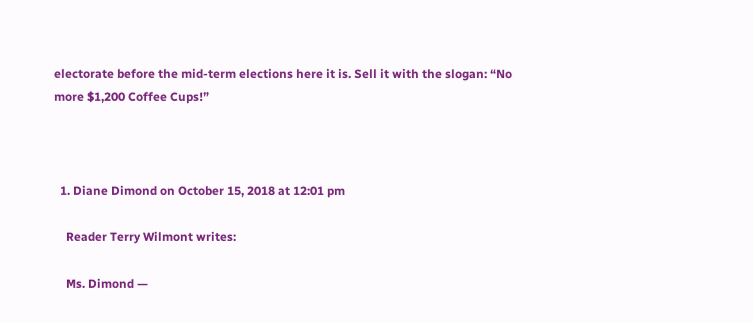electorate before the mid-term elections here it is. Sell it with the slogan: “No more $1,200 Coffee Cups!”



  1. Diane Dimond on October 15, 2018 at 12:01 pm

    Reader Terry Wilmont writes:

    Ms. Dimond —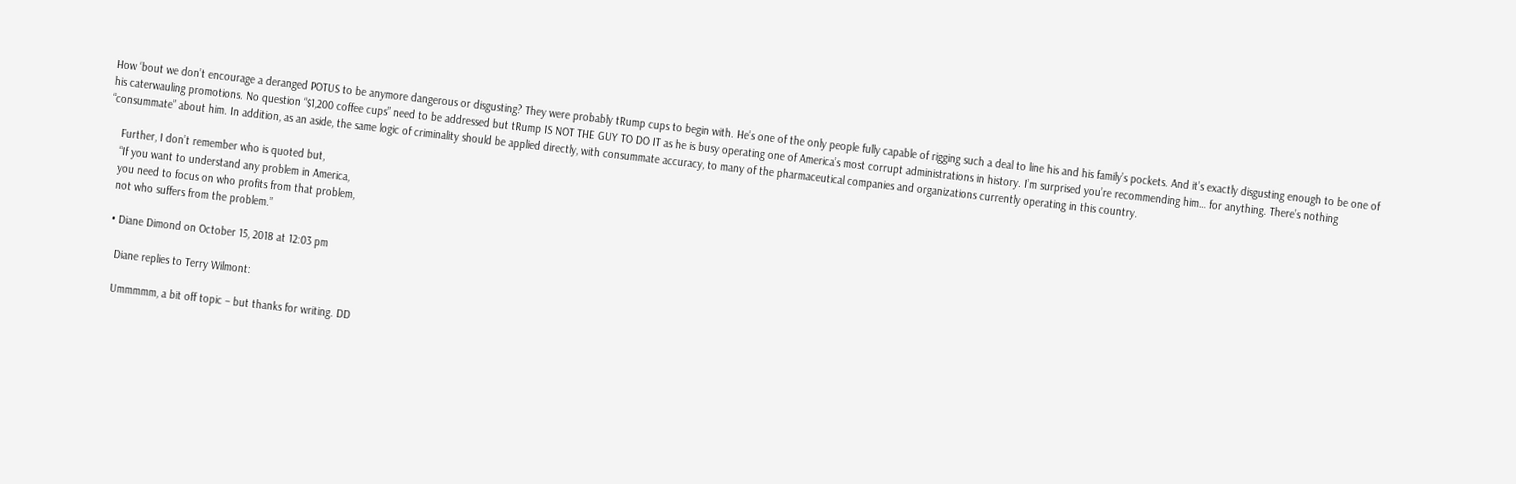How ‘bout we don’t encourage a deranged POTUS to be anymore dangerous or disgusting? They were probably tRump cups to begin with. He’s one of the only people fully capable of rigging such a deal to line his and his family’s pockets. And it’s exactly disgusting enough to be one of his caterwauling promotions. No question “$1,200 coffee cups” need to be addressed but tRump IS NOT THE GUY TO DO IT as he is busy operating one of America’s most corrupt administrations in history. I’m surprised you’re recommending him… for anything. There’s nothing “consummate” about him. In addition, as an aside, the same logic of criminality should be applied directly, with consummate accuracy, to many of the pharmaceutical companies and organizations currently operating in this country.

    Further, I don’t remember who is quoted but,
    “If you want to understand any problem in America,
    you need to focus on who profits from that problem,
    not who suffers from the problem.”

    • Diane Dimond on October 15, 2018 at 12:03 pm

      Diane replies to Terry Wilmont:

      Ummmmm, a bit off topic – but thanks for writing. DD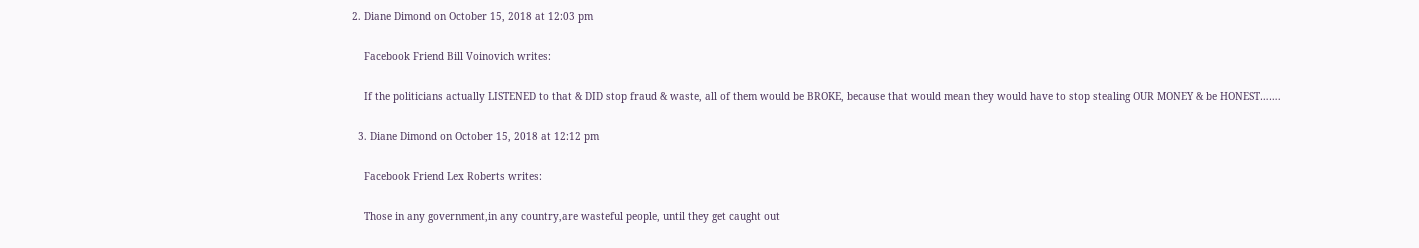2. Diane Dimond on October 15, 2018 at 12:03 pm

    Facebook Friend Bill Voinovich writes:

    If the politicians actually LISTENED to that & DID stop fraud & waste, all of them would be BROKE, because that would mean they would have to stop stealing OUR MONEY & be HONEST…….

  3. Diane Dimond on October 15, 2018 at 12:12 pm

    Facebook Friend Lex Roberts writes:

    Those in any government,in any country,are wasteful people, until they get caught out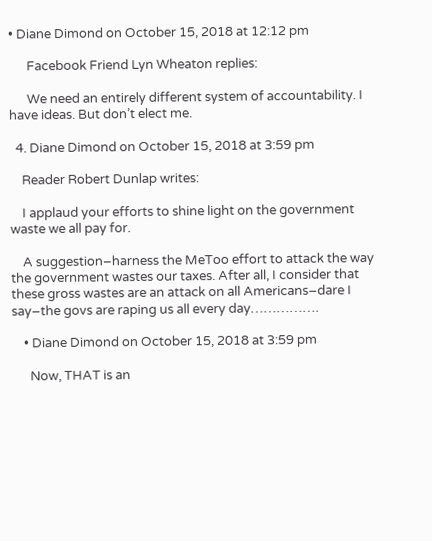• Diane Dimond on October 15, 2018 at 12:12 pm

      Facebook Friend Lyn Wheaton replies:

      We need an entirely different system of accountability. I have ideas. But don’t elect me.

  4. Diane Dimond on October 15, 2018 at 3:59 pm

    Reader Robert Dunlap writes:

    I applaud your efforts to shine light on the government waste we all pay for.

    A suggestion–harness the MeToo effort to attack the way the government wastes our taxes. After all, I consider that these gross wastes are an attack on all Americans–dare I say–the govs are raping us all every day…………….

    • Diane Dimond on October 15, 2018 at 3:59 pm

      Now, THAT is an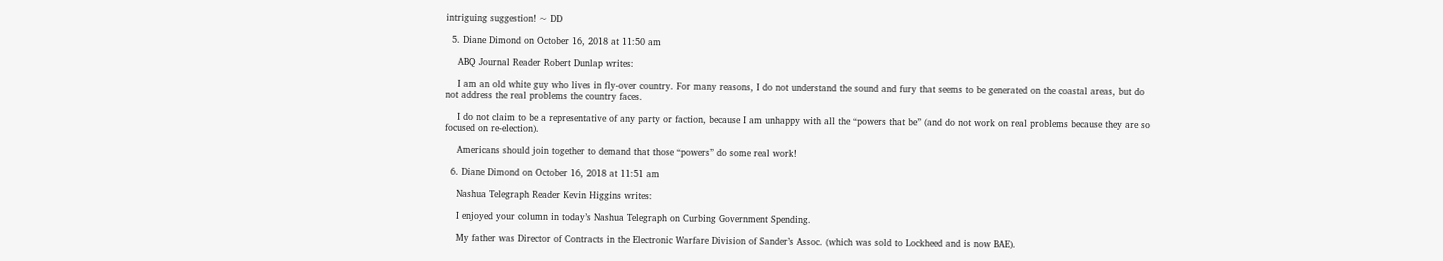intriguing suggestion! ~ DD

  5. Diane Dimond on October 16, 2018 at 11:50 am

    ABQ Journal Reader Robert Dunlap writes:

    I am an old white guy who lives in fly-over country. For many reasons, I do not understand the sound and fury that seems to be generated on the coastal areas, but do not address the real problems the country faces.

    I do not claim to be a representative of any party or faction, because I am unhappy with all the “powers that be” (and do not work on real problems because they are so focused on re-election).

    Americans should join together to demand that those “powers” do some real work!

  6. Diane Dimond on October 16, 2018 at 11:51 am

    Nashua Telegraph Reader Kevin Higgins writes:

    I enjoyed your column in today’s Nashua Telegraph on Curbing Government Spending.

    My father was Director of Contracts in the Electronic Warfare Division of Sander’s Assoc. (which was sold to Lockheed and is now BAE).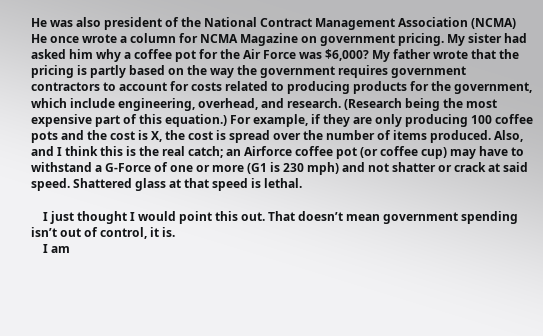He was also president of the National Contract Management Association (NCMA) He once wrote a column for NCMA Magazine on government pricing. My sister had asked him why a coffee pot for the Air Force was $6,000? My father wrote that the pricing is partly based on the way the government requires government contractors to account for costs related to producing products for the government, which include engineering, overhead, and research. (Research being the most expensive part of this equation.) For example, if they are only producing 100 coffee pots and the cost is X, the cost is spread over the number of items produced. Also, and I think this is the real catch; an Airforce coffee pot (or coffee cup) may have to withstand a G-Force of one or more (G1 is 230 mph) and not shatter or crack at said speed. Shattered glass at that speed is lethal.

    I just thought I would point this out. That doesn’t mean government spending isn’t out of control, it is.
    I am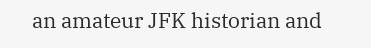an amateur JFK historian and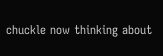chuckle now thinking about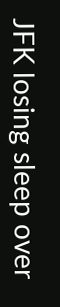JFK losing sleep over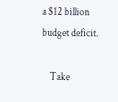a $12 billion budget deficit.

    Take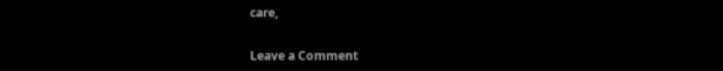care,


Leave a Comment